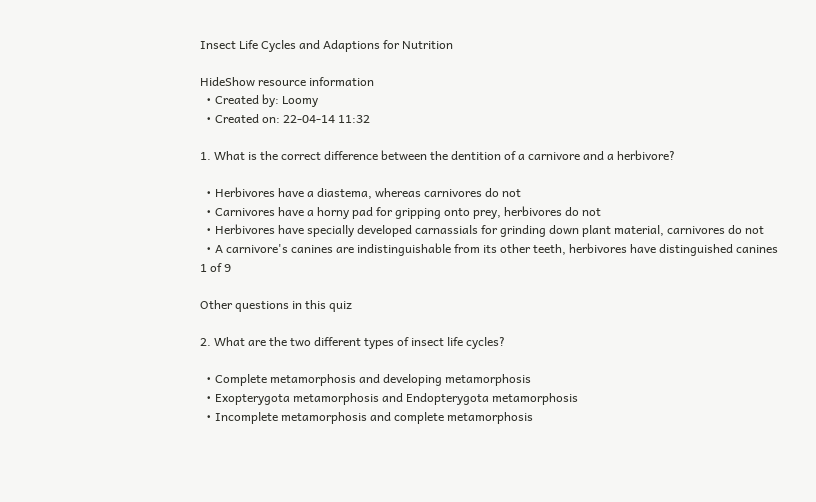Insect Life Cycles and Adaptions for Nutrition

HideShow resource information
  • Created by: Loomy
  • Created on: 22-04-14 11:32

1. What is the correct difference between the dentition of a carnivore and a herbivore?

  • Herbivores have a diastema, whereas carnivores do not
  • Carnivores have a horny pad for gripping onto prey, herbivores do not
  • Herbivores have specially developed carnassials for grinding down plant material, carnivores do not
  • A carnivore's canines are indistinguishable from its other teeth, herbivores have distinguished canines
1 of 9

Other questions in this quiz

2. What are the two different types of insect life cycles?

  • Complete metamorphosis and developing metamorphosis
  • Exopterygota metamorphosis and Endopterygota metamorphosis
  • Incomplete metamorphosis and complete metamorphosis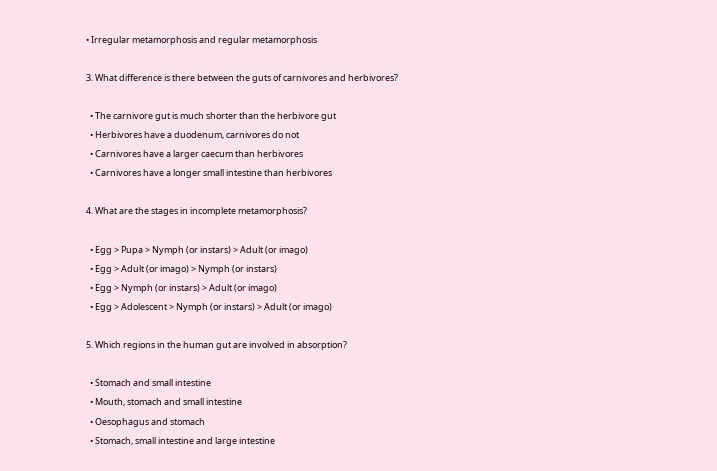• Irregular metamorphosis and regular metamorphosis

3. What difference is there between the guts of carnivores and herbivores?

  • The carnivore gut is much shorter than the herbivore gut
  • Herbivores have a duodenum, carnivores do not
  • Carnivores have a larger caecum than herbivores
  • Carnivores have a longer small intestine than herbivores

4. What are the stages in incomplete metamorphosis?

  • Egg > Pupa > Nymph (or instars) > Adult (or imago)
  • Egg > Adult (or imago) > Nymph (or instars)
  • Egg > Nymph (or instars) > Adult (or imago)
  • Egg > Adolescent > Nymph (or instars) > Adult (or imago)

5. Which regions in the human gut are involved in absorption?

  • Stomach and small intestine
  • Mouth, stomach and small intestine
  • Oesophagus and stomach
  • Stomach, small intestine and large intestine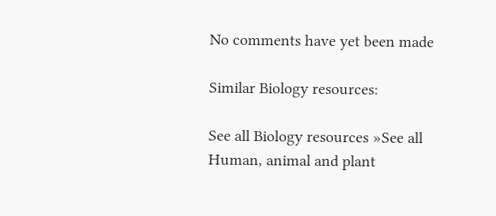No comments have yet been made

Similar Biology resources:

See all Biology resources »See all Human, animal and plant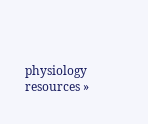physiology resources »